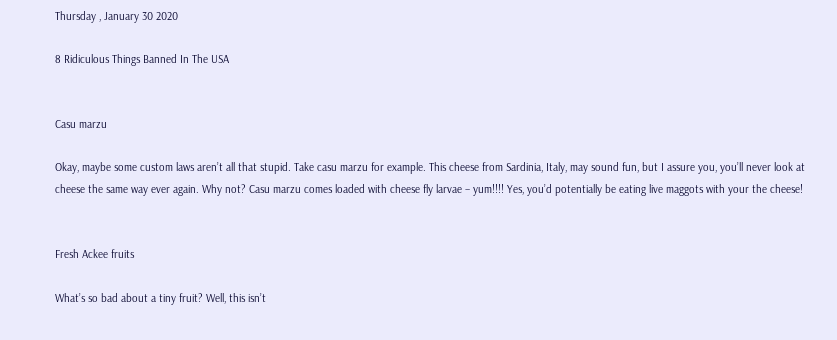Thursday , January 30 2020

8 Ridiculous Things Banned In The USA


Casu marzu

Okay, maybe some custom laws aren’t all that stupid. Take casu marzu for example. This cheese from Sardinia, Italy, may sound fun, but I assure you, you’ll never look at cheese the same way ever again. Why not? Casu marzu comes loaded with cheese fly larvae – yum!!!! Yes, you’d potentially be eating live maggots with your the cheese!


Fresh Ackee fruits

What’s so bad about a tiny fruit? Well, this isn’t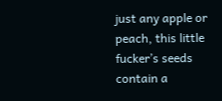just any apple or peach, this little fucker’s seeds contain a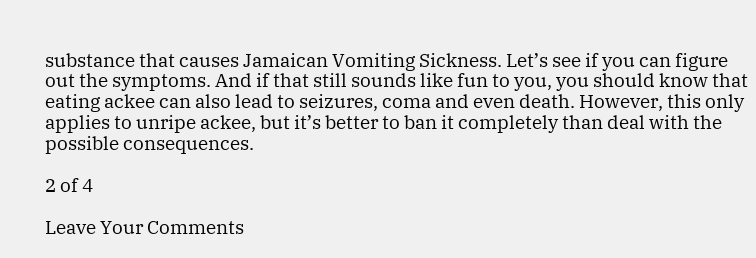substance that causes Jamaican Vomiting Sickness. Let’s see if you can figure out the symptoms. And if that still sounds like fun to you, you should know that eating ackee can also lead to seizures, coma and even death. However, this only applies to unripe ackee, but it’s better to ban it completely than deal with the possible consequences.

2 of 4

Leave Your Comments